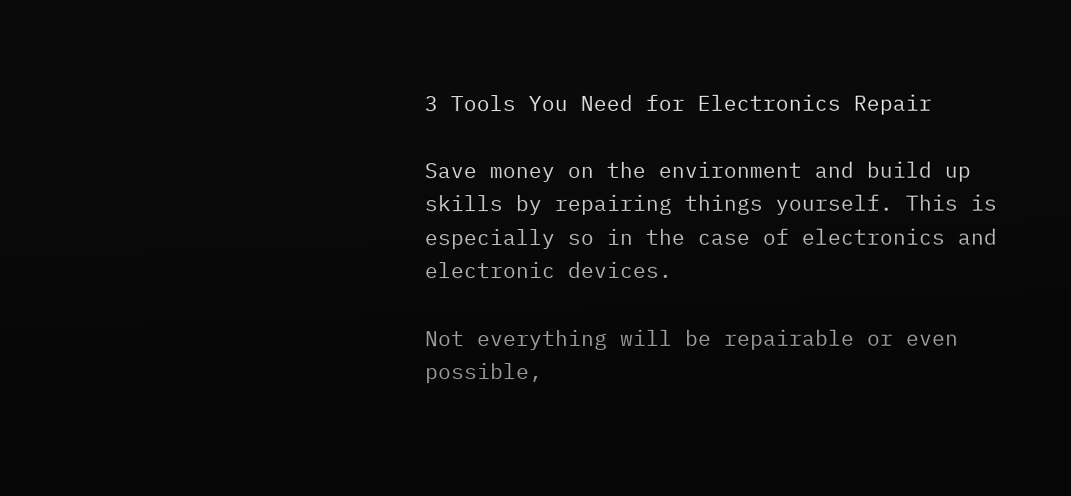3 Tools You Need for Electronics Repair

Save money on the environment and build up skills by repairing things yourself. This is especially so in the case of electronics and electronic devices.

Not everything will be repairable or even possible,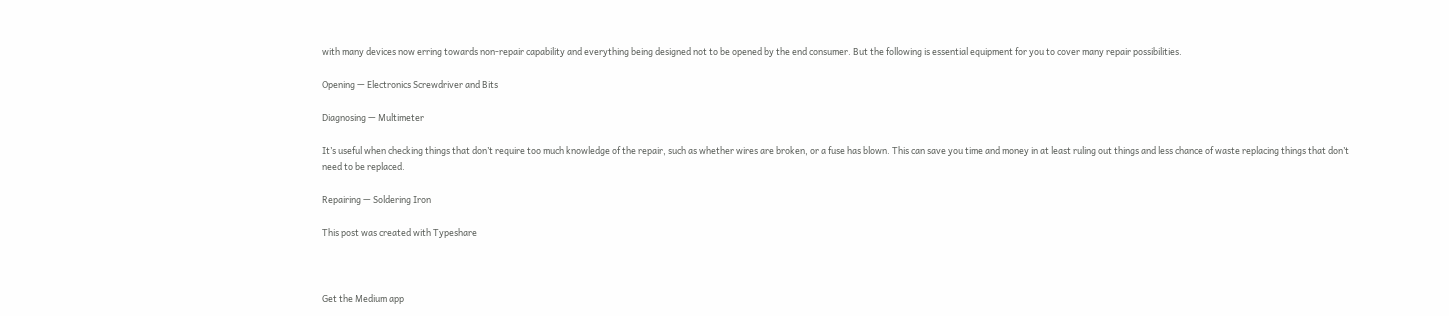with many devices now erring towards non-repair capability and everything being designed not to be opened by the end consumer. But the following is essential equipment for you to cover many repair possibilities.

Opening — Electronics Screwdriver and Bits

Diagnosing — Multimeter

It’s useful when checking things that don’t require too much knowledge of the repair, such as whether wires are broken, or a fuse has blown. This can save you time and money in at least ruling out things and less chance of waste replacing things that don’t need to be replaced.

Repairing — Soldering Iron

This post was created with Typeshare



Get the Medium app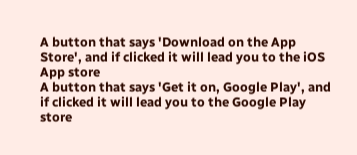A button that says 'Download on the App Store', and if clicked it will lead you to the iOS App store
A button that says 'Get it on, Google Play', and if clicked it will lead you to the Google Play store